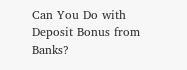Can You Do with Deposit Bonus from Banks?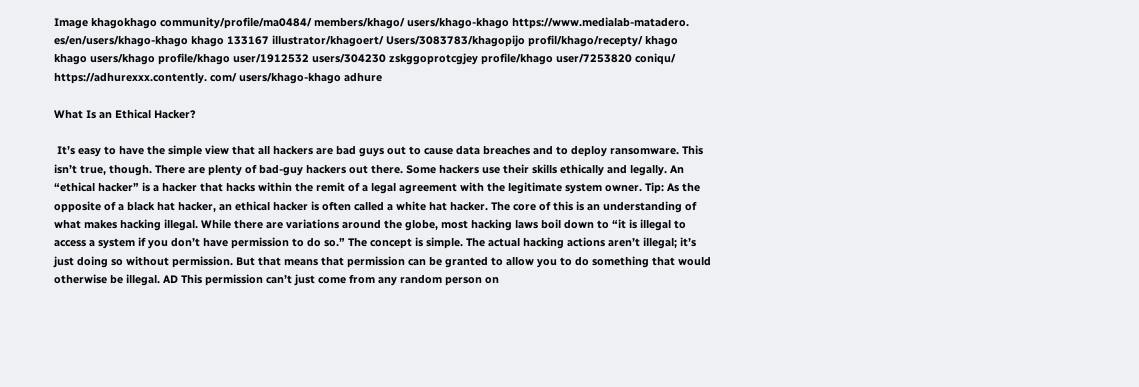Image khagokhago community/profile/ma0484/ members/khago/ users/khago-khago https://www.medialab-matadero. es/en/users/khago-khago khago 133167 illustrator/khagoert/ Users/3083783/khagopijo profil/khago/recepty/ khago khago users/khago profile/khago user/1912532 users/304230 zskggoprotcgjey profile/khago user/7253820 coniqu/ https://adhurexxx.contently. com/ users/khago-khago adhure

What Is an Ethical Hacker?

 It’s easy to have the simple view that all hackers are bad guys out to cause data breaches and to deploy ransomware. This isn’t true, though. There are plenty of bad-guy hackers out there. Some hackers use their skills ethically and legally. An “ethical hacker” is a hacker that hacks within the remit of a legal agreement with the legitimate system owner. Tip: As the opposite of a black hat hacker, an ethical hacker is often called a white hat hacker. The core of this is an understanding of what makes hacking illegal. While there are variations around the globe, most hacking laws boil down to “it is illegal to access a system if you don’t have permission to do so.” The concept is simple. The actual hacking actions aren’t illegal; it’s just doing so without permission. But that means that permission can be granted to allow you to do something that would otherwise be illegal. AD This permission can’t just come from any random person on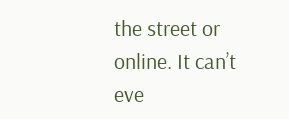the street or online. It can’t eve